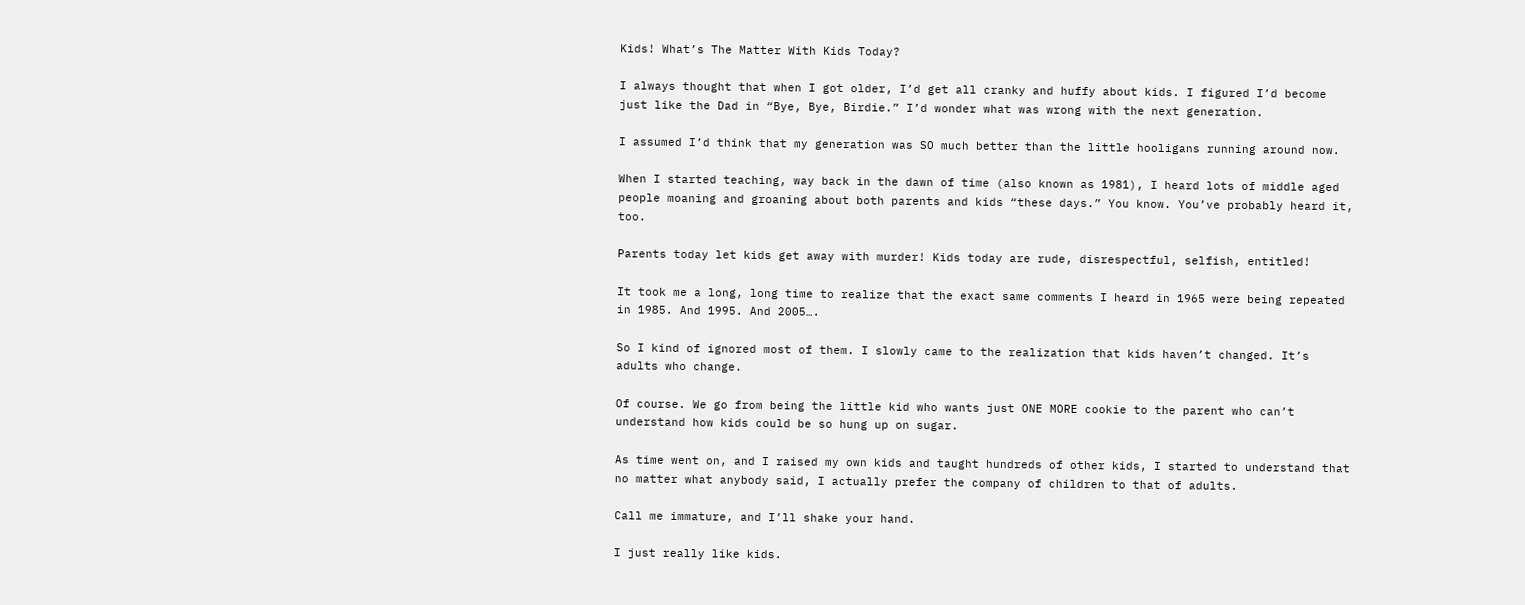Kids! What’s The Matter With Kids Today?

I always thought that when I got older, I’d get all cranky and huffy about kids. I figured I’d become just like the Dad in “Bye, Bye, Birdie.” I’d wonder what was wrong with the next generation.

I assumed I’d think that my generation was SO much better than the little hooligans running around now.

When I started teaching, way back in the dawn of time (also known as 1981), I heard lots of middle aged people moaning and groaning about both parents and kids “these days.” You know. You’ve probably heard it, too.

Parents today let kids get away with murder! Kids today are rude, disrespectful, selfish, entitled!

It took me a long, long time to realize that the exact same comments I heard in 1965 were being repeated in 1985. And 1995. And 2005….

So I kind of ignored most of them. I slowly came to the realization that kids haven’t changed. It’s adults who change.

Of course. We go from being the little kid who wants just ONE MORE cookie to the parent who can’t understand how kids could be so hung up on sugar.

As time went on, and I raised my own kids and taught hundreds of other kids, I started to understand that no matter what anybody said, I actually prefer the company of children to that of adults.

Call me immature, and I’ll shake your hand.

I just really like kids.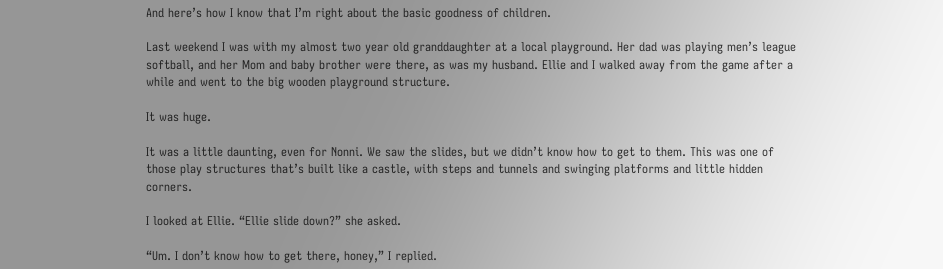And here’s how I know that I’m right about the basic goodness of children.

Last weekend I was with my almost two year old granddaughter at a local playground. Her dad was playing men’s league softball, and her Mom and baby brother were there, as was my husband. Ellie and I walked away from the game after a while and went to the big wooden playground structure.

It was huge.

It was a little daunting, even for Nonni. We saw the slides, but we didn’t know how to get to them. This was one of those play structures that’s built like a castle, with steps and tunnels and swinging platforms and little hidden corners.

I looked at Ellie. “Ellie slide down?” she asked.

“Um. I don’t know how to get there, honey,” I replied.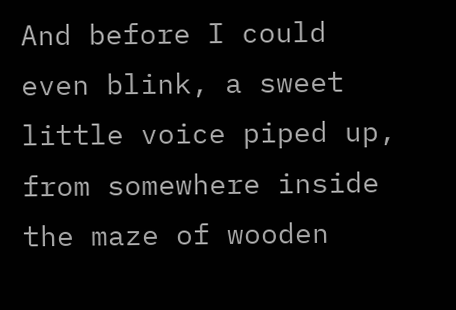And before I could even blink, a sweet little voice piped up, from somewhere inside the maze of wooden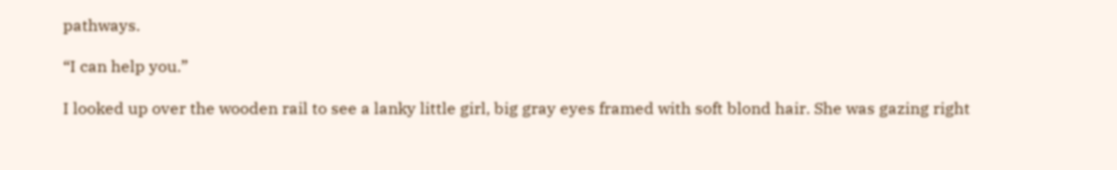pathways.

“I can help you.”

I looked up over the wooden rail to see a lanky little girl, big gray eyes framed with soft blond hair. She was gazing right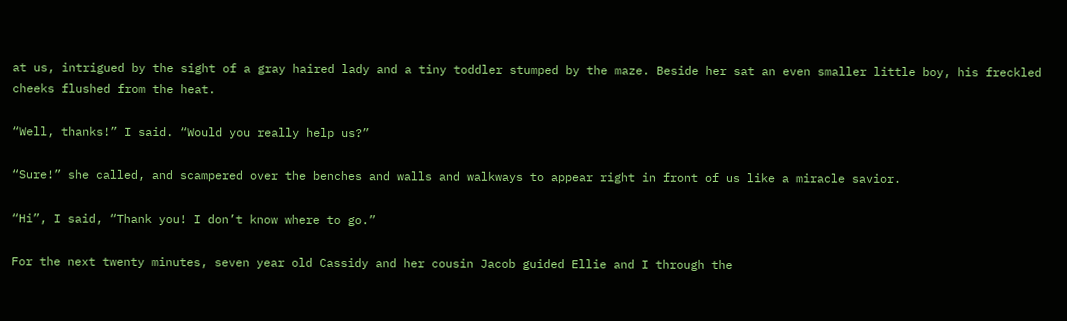at us, intrigued by the sight of a gray haired lady and a tiny toddler stumped by the maze. Beside her sat an even smaller little boy, his freckled cheeks flushed from the heat.

“Well, thanks!” I said. “Would you really help us?”

“Sure!” she called, and scampered over the benches and walls and walkways to appear right in front of us like a miracle savior.

“Hi”, I said, “Thank you! I don’t know where to go.”

For the next twenty minutes, seven year old Cassidy and her cousin Jacob guided Ellie and I through the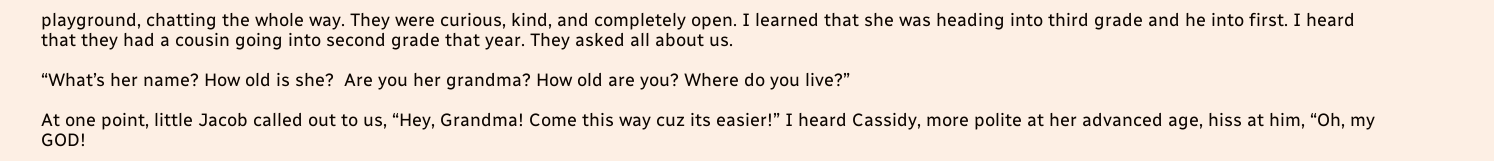playground, chatting the whole way. They were curious, kind, and completely open. I learned that she was heading into third grade and he into first. I heard that they had a cousin going into second grade that year. They asked all about us.

“What’s her name? How old is she?  Are you her grandma? How old are you? Where do you live?”

At one point, little Jacob called out to us, “Hey, Grandma! Come this way cuz its easier!” I heard Cassidy, more polite at her advanced age, hiss at him, “Oh, my GOD!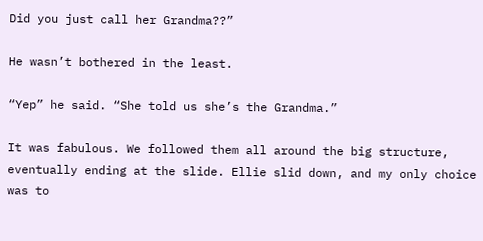Did you just call her Grandma??”

He wasn’t bothered in the least.

“Yep” he said. “She told us she’s the Grandma.”

It was fabulous. We followed them all around the big structure, eventually ending at the slide. Ellie slid down, and my only choice was to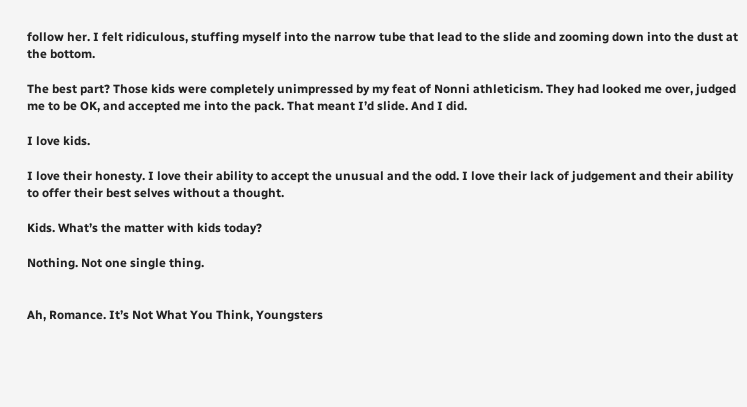follow her. I felt ridiculous, stuffing myself into the narrow tube that lead to the slide and zooming down into the dust at the bottom.

The best part? Those kids were completely unimpressed by my feat of Nonni athleticism. They had looked me over, judged me to be OK, and accepted me into the pack. That meant I’d slide. And I did.

I love kids.

I love their honesty. I love their ability to accept the unusual and the odd. I love their lack of judgement and their ability to offer their best selves without a thought.

Kids. What’s the matter with kids today?

Nothing. Not one single thing.


Ah, Romance. It’s Not What You Think, Youngsters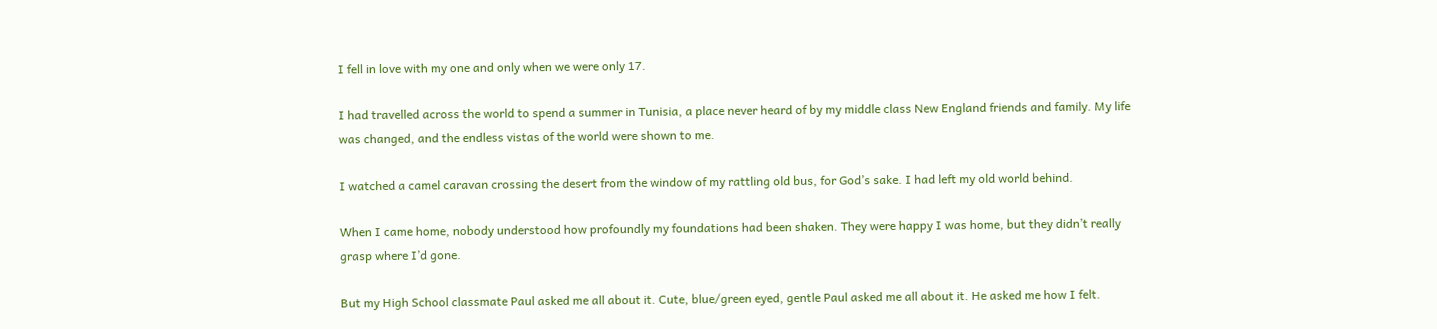I fell in love with my one and only when we were only 17.

I had travelled across the world to spend a summer in Tunisia, a place never heard of by my middle class New England friends and family. My life was changed, and the endless vistas of the world were shown to me.

I watched a camel caravan crossing the desert from the window of my rattling old bus, for God’s sake. I had left my old world behind.

When I came home, nobody understood how profoundly my foundations had been shaken. They were happy I was home, but they didn’t really grasp where I’d gone.

But my High School classmate Paul asked me all about it. Cute, blue/green eyed, gentle Paul asked me all about it. He asked me how I felt.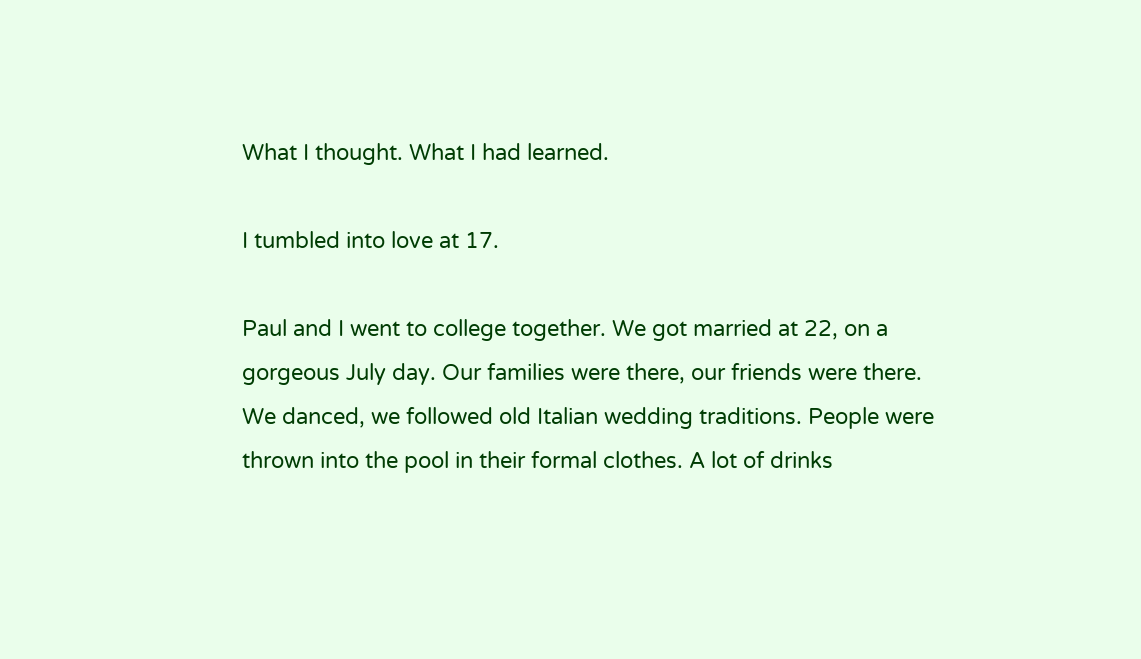What I thought. What I had learned.

I tumbled into love at 17.

Paul and I went to college together. We got married at 22, on a gorgeous July day. Our families were there, our friends were there. We danced, we followed old Italian wedding traditions. People were thrown into the pool in their formal clothes. A lot of drinks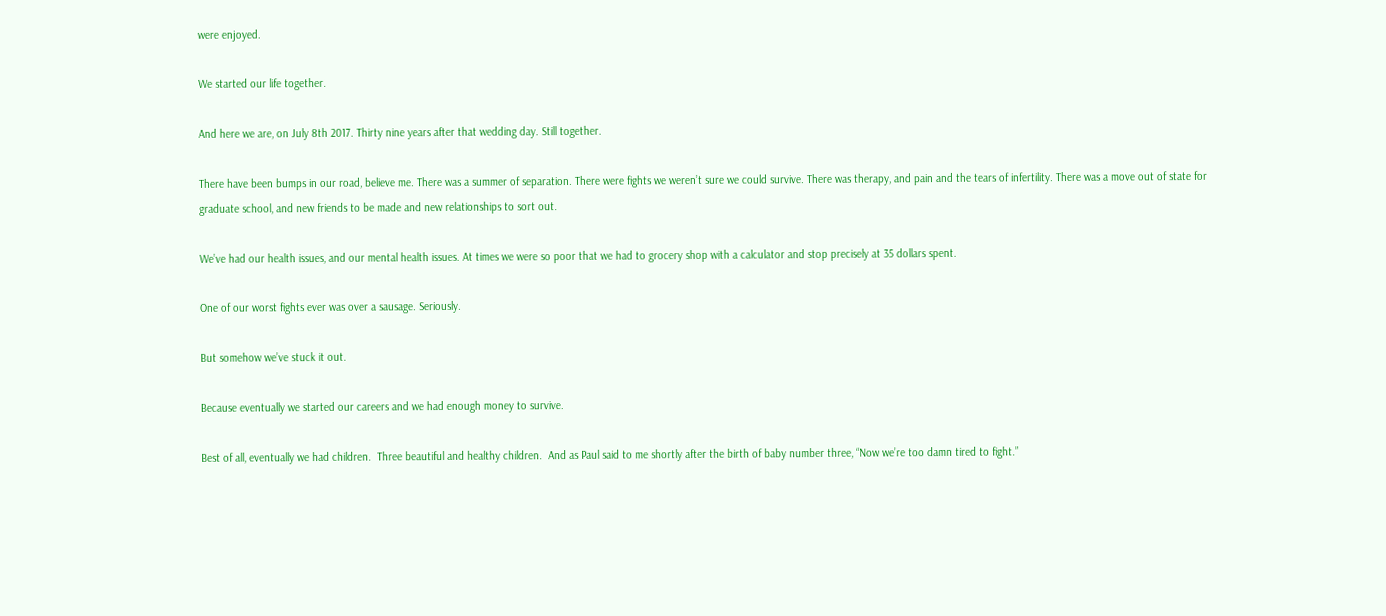were enjoyed.

We started our life together.

And here we are, on July 8th 2017. Thirty nine years after that wedding day. Still together.

There have been bumps in our road, believe me. There was a summer of separation. There were fights we weren’t sure we could survive. There was therapy, and pain and the tears of infertility. There was a move out of state for graduate school, and new friends to be made and new relationships to sort out.

We’ve had our health issues, and our mental health issues. At times we were so poor that we had to grocery shop with a calculator and stop precisely at 35 dollars spent.

One of our worst fights ever was over a sausage. Seriously.

But somehow we’ve stuck it out.

Because eventually we started our careers and we had enough money to survive.

Best of all, eventually we had children.  Three beautiful and healthy children.  And as Paul said to me shortly after the birth of baby number three, “Now we’re too damn tired to fight.”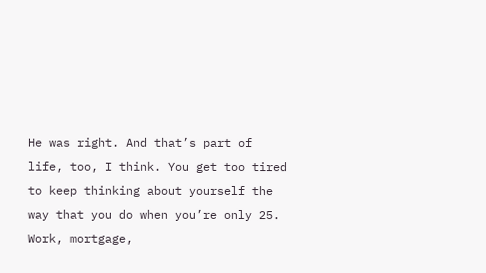He was right. And that’s part of life, too, I think. You get too tired to keep thinking about yourself the way that you do when you’re only 25. Work, mortgage,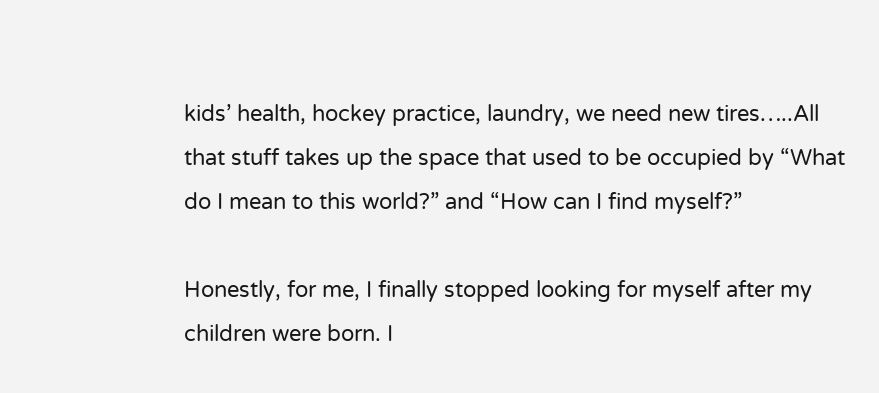kids’ health, hockey practice, laundry, we need new tires…..All that stuff takes up the space that used to be occupied by “What do I mean to this world?” and “How can I find myself?”

Honestly, for me, I finally stopped looking for myself after my children were born. I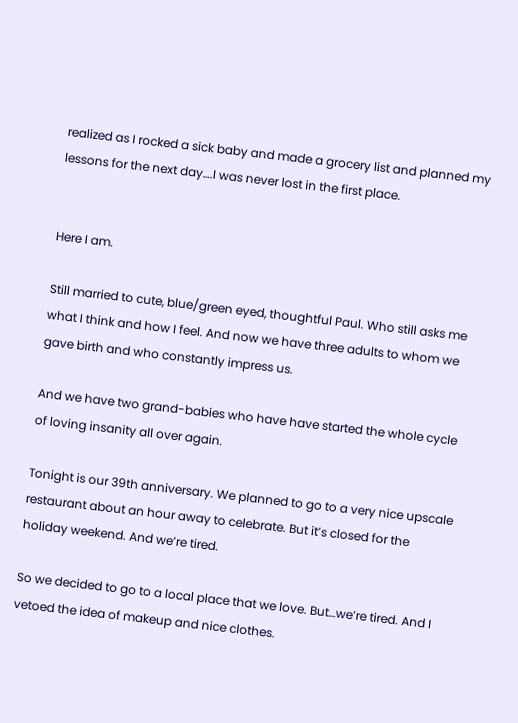realized as I rocked a sick baby and made a grocery list and planned my lessons for the next day….I was never lost in the first place.


Here I am.

Still married to cute, blue/green eyed, thoughtful Paul. Who still asks me what I think and how I feel. And now we have three adults to whom we gave birth and who constantly impress us.

And we have two grand-babies who have have started the whole cycle of loving insanity all over again.

Tonight is our 39th anniversary. We planned to go to a very nice upscale restaurant about an hour away to celebrate. But it’s closed for the holiday weekend. And we’re tired.

So we decided to go to a local place that we love. But…we’re tired. And I vetoed the idea of makeup and nice clothes.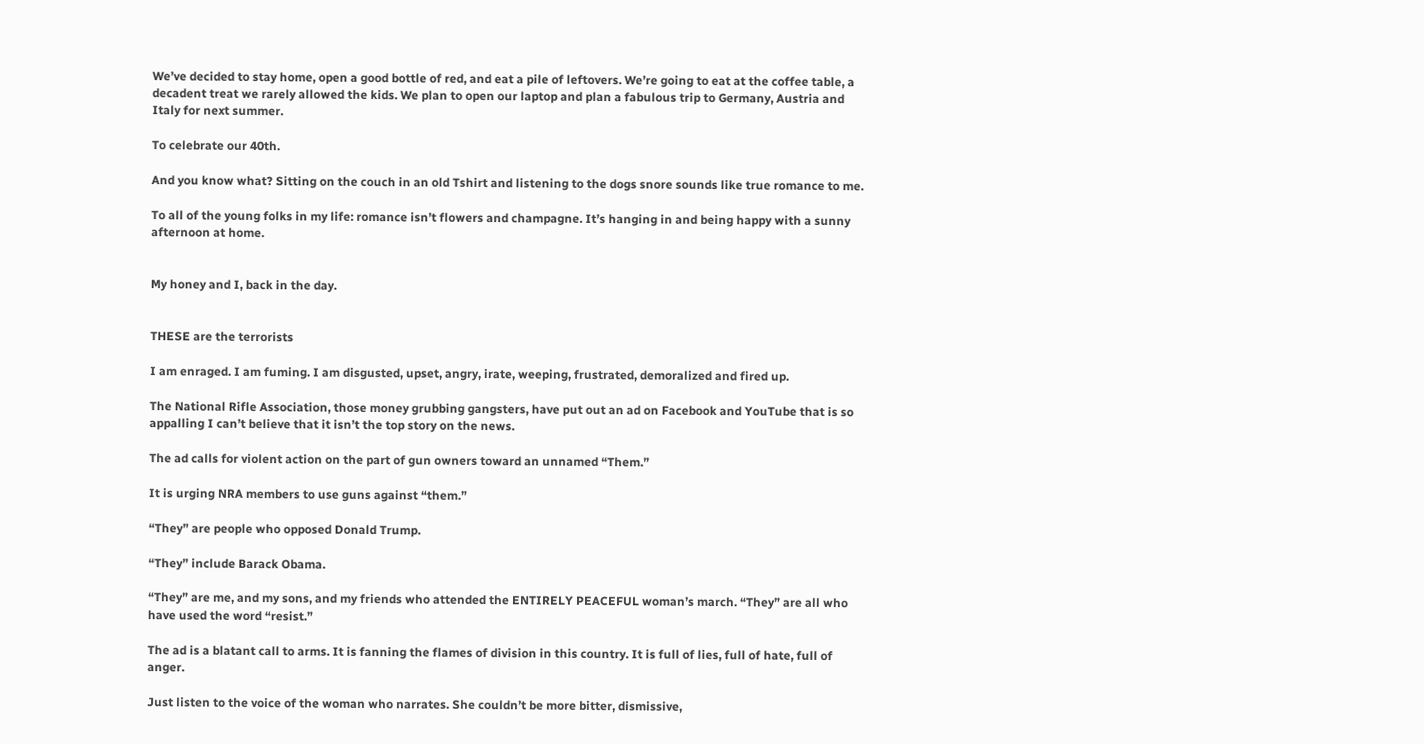We’ve decided to stay home, open a good bottle of red, and eat a pile of leftovers. We’re going to eat at the coffee table, a decadent treat we rarely allowed the kids. We plan to open our laptop and plan a fabulous trip to Germany, Austria and Italy for next summer.

To celebrate our 40th.

And you know what? Sitting on the couch in an old Tshirt and listening to the dogs snore sounds like true romance to me.

To all of the young folks in my life: romance isn’t flowers and champagne. It’s hanging in and being happy with a sunny afternoon at home.


My honey and I, back in the day.


THESE are the terrorists

I am enraged. I am fuming. I am disgusted, upset, angry, irate, weeping, frustrated, demoralized and fired up.

The National Rifle Association, those money grubbing gangsters, have put out an ad on Facebook and YouTube that is so appalling I can’t believe that it isn’t the top story on the news.

The ad calls for violent action on the part of gun owners toward an unnamed “Them.”

It is urging NRA members to use guns against “them.”

“They” are people who opposed Donald Trump.

“They” include Barack Obama.

“They” are me, and my sons, and my friends who attended the ENTIRELY PEACEFUL woman’s march. “They” are all who have used the word “resist.”

The ad is a blatant call to arms. It is fanning the flames of division in this country. It is full of lies, full of hate, full of anger.

Just listen to the voice of the woman who narrates. She couldn’t be more bitter, dismissive,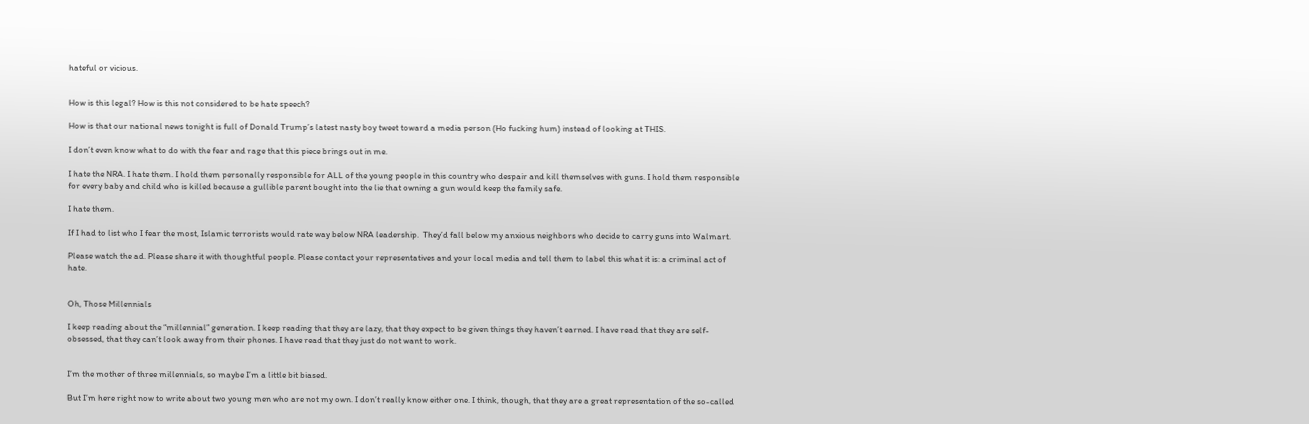hateful or vicious.


How is this legal? How is this not considered to be hate speech?

How is that our national news tonight is full of Donald Trump’s latest nasty boy tweet toward a media person (Ho fucking hum) instead of looking at THIS.

I don’t even know what to do with the fear and rage that this piece brings out in me.

I hate the NRA. I hate them. I hold them personally responsible for ALL of the young people in this country who despair and kill themselves with guns. I hold them responsible for every baby and child who is killed because a gullible parent bought into the lie that owning a gun would keep the family safe.

I hate them.

If I had to list who I fear the most, Islamic terrorists would rate way below NRA leadership.  They’d fall below my anxious neighbors who decide to carry guns into Walmart.

Please watch the ad. Please share it with thoughtful people. Please contact your representatives and your local media and tell them to label this what it is: a criminal act of hate.


Oh, Those Millennials

I keep reading about the “millennial” generation. I keep reading that they are lazy, that they expect to be given things they haven’t earned. I have read that they are self-obsessed, that they can’t look away from their phones. I have read that they just do not want to work.


I’m the mother of three millennials, so maybe I’m a little bit biased.

But I’m here right now to write about two young men who are not my own. I don’t really know either one. I think, though, that they are a great representation of the so-called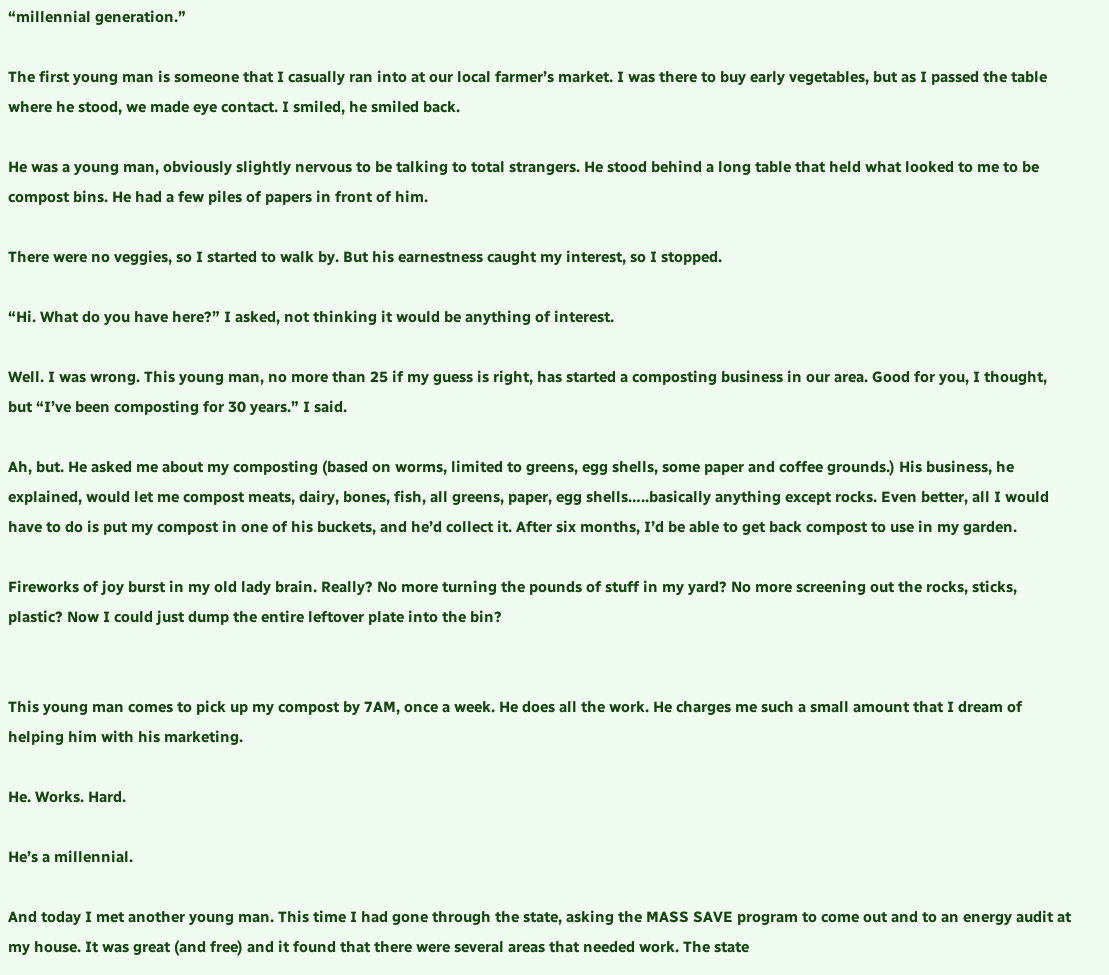“millennial generation.”

The first young man is someone that I casually ran into at our local farmer’s market. I was there to buy early vegetables, but as I passed the table where he stood, we made eye contact. I smiled, he smiled back.

He was a young man, obviously slightly nervous to be talking to total strangers. He stood behind a long table that held what looked to me to be compost bins. He had a few piles of papers in front of him.

There were no veggies, so I started to walk by. But his earnestness caught my interest, so I stopped.

“Hi. What do you have here?” I asked, not thinking it would be anything of interest.

Well. I was wrong. This young man, no more than 25 if my guess is right, has started a composting business in our area. Good for you, I thought, but “I’ve been composting for 30 years.” I said.

Ah, but. He asked me about my composting (based on worms, limited to greens, egg shells, some paper and coffee grounds.) His business, he explained, would let me compost meats, dairy, bones, fish, all greens, paper, egg shells…..basically anything except rocks. Even better, all I would have to do is put my compost in one of his buckets, and he’d collect it. After six months, I’d be able to get back compost to use in my garden.

Fireworks of joy burst in my old lady brain. Really? No more turning the pounds of stuff in my yard? No more screening out the rocks, sticks, plastic? Now I could just dump the entire leftover plate into the bin?


This young man comes to pick up my compost by 7AM, once a week. He does all the work. He charges me such a small amount that I dream of helping him with his marketing.

He. Works. Hard.

He’s a millennial.

And today I met another young man. This time I had gone through the state, asking the MASS SAVE program to come out and to an energy audit at my house. It was great (and free) and it found that there were several areas that needed work. The state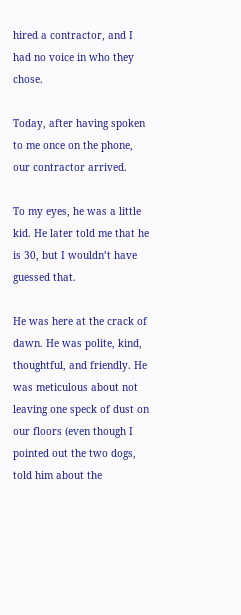hired a contractor, and I had no voice in who they chose.

Today, after having spoken to me once on the phone, our contractor arrived.

To my eyes, he was a little kid. He later told me that he is 30, but I wouldn’t have guessed that.

He was here at the crack of dawn. He was polite, kind, thoughtful, and friendly. He was meticulous about not leaving one speck of dust on our floors (even though I pointed out the two dogs, told him about the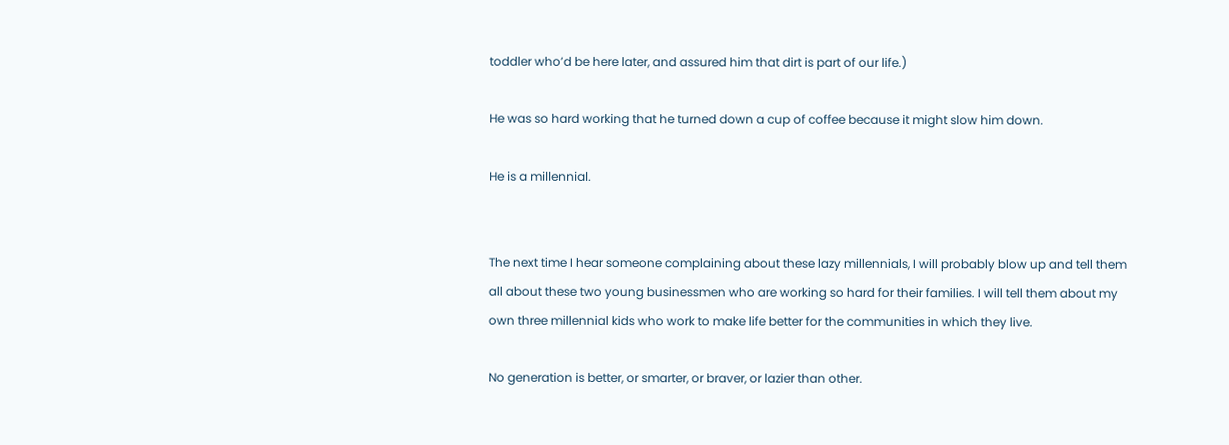toddler who’d be here later, and assured him that dirt is part of our life.)

He was so hard working that he turned down a cup of coffee because it might slow him down.

He is a millennial.


The next time I hear someone complaining about these lazy millennials, I will probably blow up and tell them all about these two young businessmen who are working so hard for their families. I will tell them about my own three millennial kids who work to make life better for the communities in which they live.

No generation is better, or smarter, or braver, or lazier than other.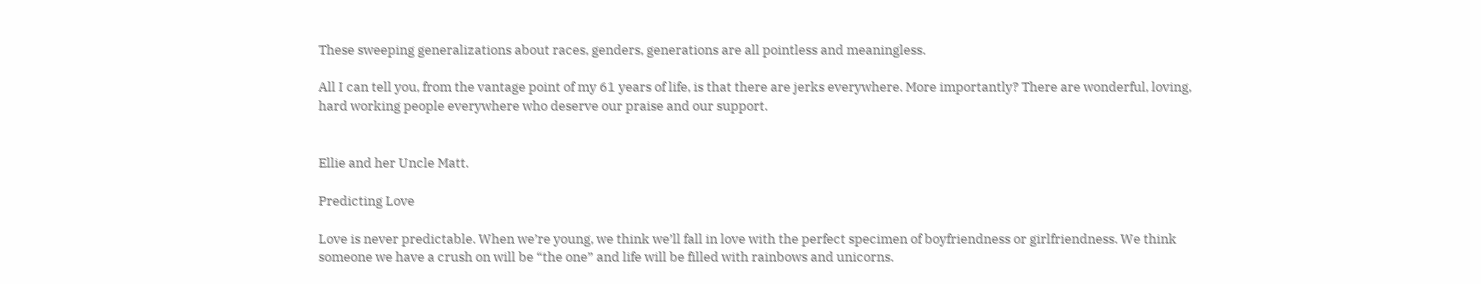These sweeping generalizations about races, genders, generations are all pointless and meaningless.

All I can tell you, from the vantage point of my 61 years of life, is that there are jerks everywhere. More importantly? There are wonderful, loving, hard working people everywhere who deserve our praise and our support.


Ellie and her Uncle Matt.

Predicting Love

Love is never predictable. When we’re young, we think we’ll fall in love with the perfect specimen of boyfriendness or girlfriendness. We think someone we have a crush on will be “the one” and life will be filled with rainbows and unicorns.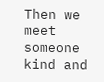Then we meet someone kind and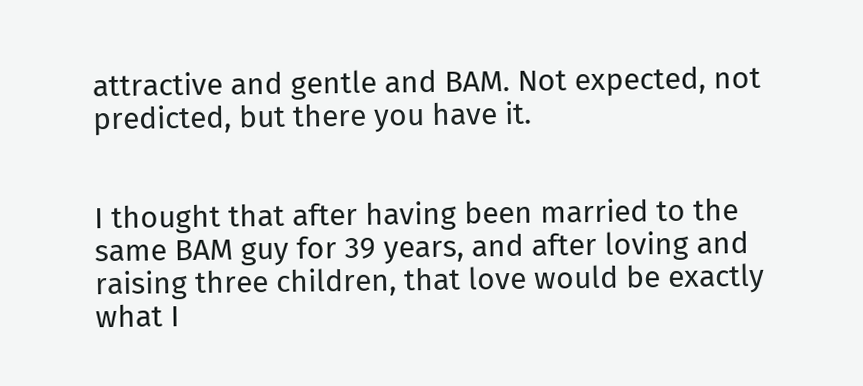attractive and gentle and BAM. Not expected, not predicted, but there you have it.


I thought that after having been married to the same BAM guy for 39 years, and after loving and raising three children, that love would be exactly what I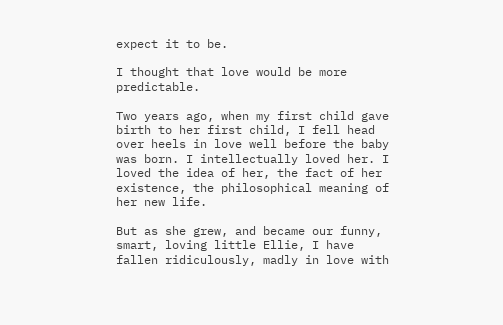expect it to be.

I thought that love would be more predictable.

Two years ago, when my first child gave birth to her first child, I fell head over heels in love well before the baby was born. I intellectually loved her. I loved the idea of her, the fact of her existence, the philosophical meaning of her new life.

But as she grew, and became our funny, smart, loving little Ellie, I have fallen ridiculously, madly in love with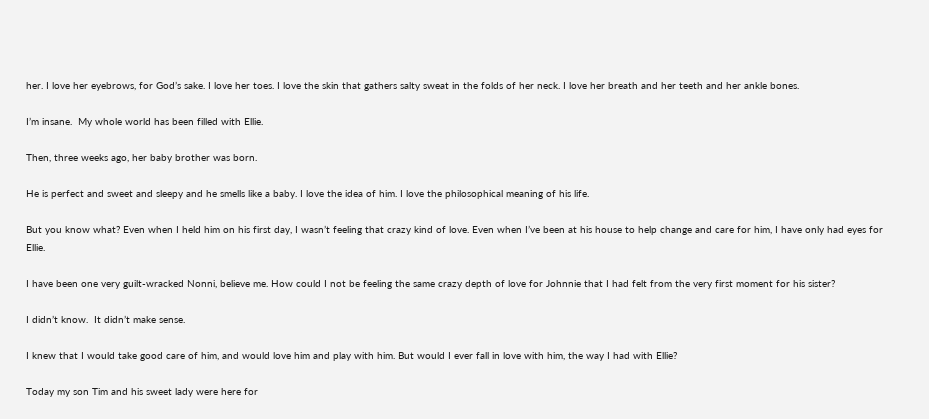her. I love her eyebrows, for God’s sake. I love her toes. I love the skin that gathers salty sweat in the folds of her neck. I love her breath and her teeth and her ankle bones.

I’m insane.  My whole world has been filled with Ellie.

Then, three weeks ago, her baby brother was born.

He is perfect and sweet and sleepy and he smells like a baby. I love the idea of him. I love the philosophical meaning of his life.

But you know what? Even when I held him on his first day, I wasn’t feeling that crazy kind of love. Even when I’ve been at his house to help change and care for him, I have only had eyes for Ellie.

I have been one very guilt-wracked Nonni, believe me. How could I not be feeling the same crazy depth of love for Johnnie that I had felt from the very first moment for his sister?

I didn’t know.  It didn’t make sense.

I knew that I would take good care of him, and would love him and play with him. But would I ever fall in love with him, the way I had with Ellie?

Today my son Tim and his sweet lady were here for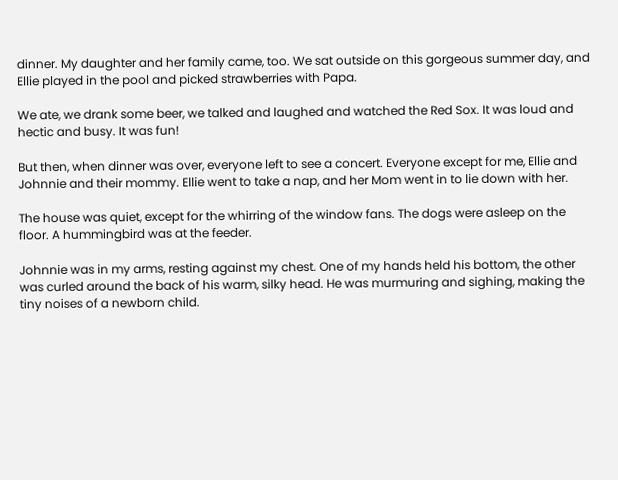dinner. My daughter and her family came, too. We sat outside on this gorgeous summer day, and Ellie played in the pool and picked strawberries with Papa.

We ate, we drank some beer, we talked and laughed and watched the Red Sox. It was loud and hectic and busy. It was fun!

But then, when dinner was over, everyone left to see a concert. Everyone except for me, Ellie and Johnnie and their mommy. Ellie went to take a nap, and her Mom went in to lie down with her.

The house was quiet, except for the whirring of the window fans. The dogs were asleep on the floor. A hummingbird was at the feeder.

Johnnie was in my arms, resting against my chest. One of my hands held his bottom, the other was curled around the back of his warm, silky head. He was murmuring and sighing, making the tiny noises of a newborn child.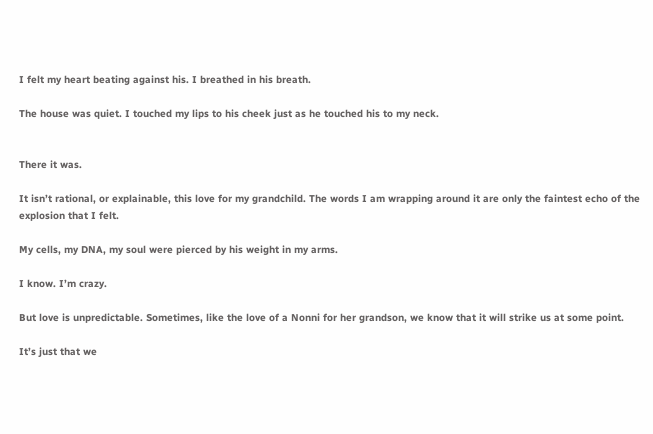I felt my heart beating against his. I breathed in his breath.

The house was quiet. I touched my lips to his cheek just as he touched his to my neck.


There it was.

It isn’t rational, or explainable, this love for my grandchild. The words I am wrapping around it are only the faintest echo of the explosion that I felt.

My cells, my DNA, my soul were pierced by his weight in my arms.

I know. I’m crazy.

But love is unpredictable. Sometimes, like the love of a Nonni for her grandson, we know that it will strike us at some point.

It’s just that we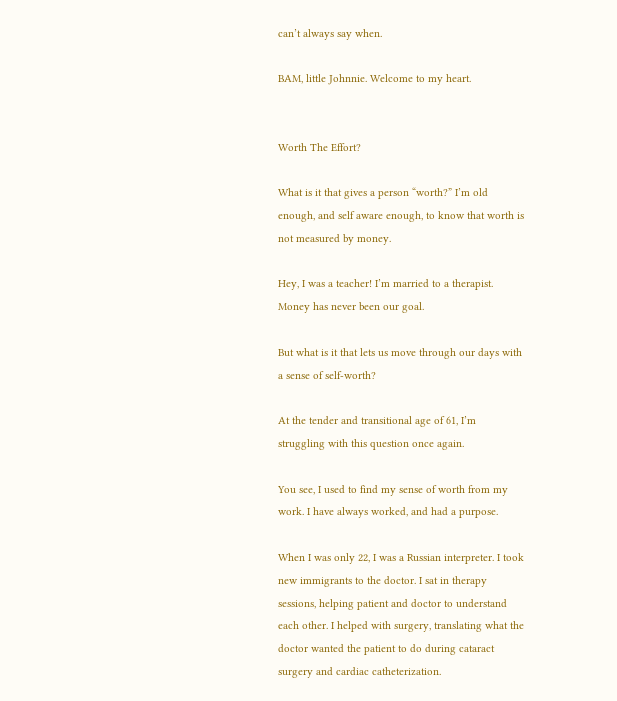can’t always say when.

BAM, little Johnnie. Welcome to my heart.


Worth The Effort?

What is it that gives a person “worth?” I’m old enough, and self aware enough, to know that worth is not measured by money.

Hey, I was a teacher! I’m married to a therapist. Money has never been our goal.

But what is it that lets us move through our days with a sense of self-worth?

At the tender and transitional age of 61, I’m struggling with this question once again.

You see, I used to find my sense of worth from my work. I have always worked, and had a purpose.

When I was only 22, I was a Russian interpreter. I took new immigrants to the doctor. I sat in therapy sessions, helping patient and doctor to understand each other. I helped with surgery, translating what the doctor wanted the patient to do during cataract surgery and cardiac catheterization.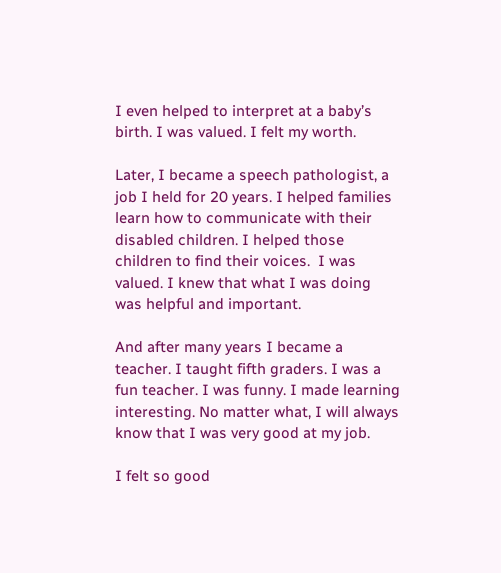I even helped to interpret at a baby’s birth. I was valued. I felt my worth.

Later, I became a speech pathologist, a job I held for 20 years. I helped families learn how to communicate with their disabled children. I helped those children to find their voices.  I was valued. I knew that what I was doing was helpful and important.

And after many years I became a teacher. I taught fifth graders. I was a fun teacher. I was funny. I made learning interesting. No matter what, I will always know that I was very good at my job.

I felt so good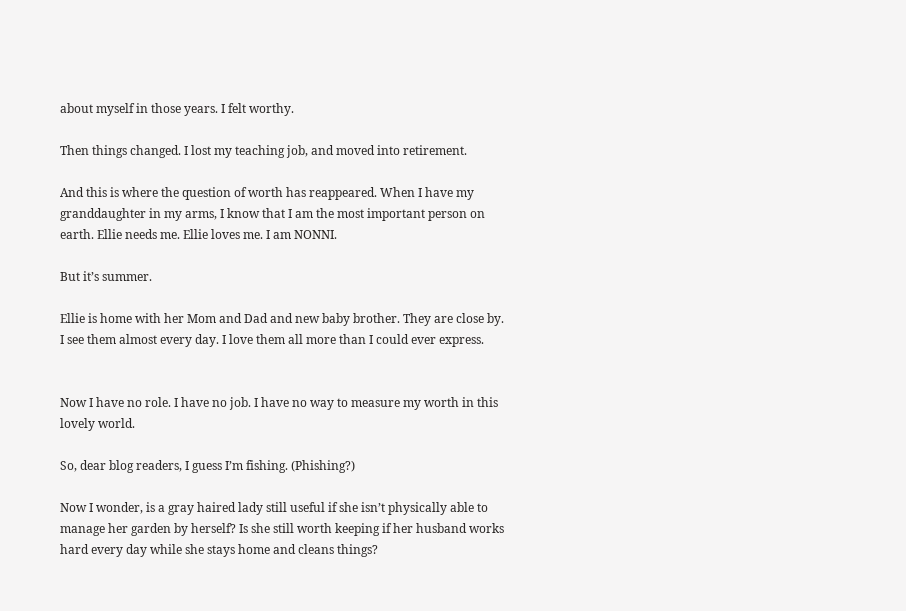about myself in those years. I felt worthy.

Then things changed. I lost my teaching job, and moved into retirement.

And this is where the question of worth has reappeared. When I have my granddaughter in my arms, I know that I am the most important person on earth. Ellie needs me. Ellie loves me. I am NONNI.

But it’s summer.

Ellie is home with her Mom and Dad and new baby brother. They are close by. I see them almost every day. I love them all more than I could ever express.


Now I have no role. I have no job. I have no way to measure my worth in this lovely world.

So, dear blog readers, I guess I’m fishing. (Phishing?)

Now I wonder, is a gray haired lady still useful if she isn’t physically able to manage her garden by herself? Is she still worth keeping if her husband works hard every day while she stays home and cleans things?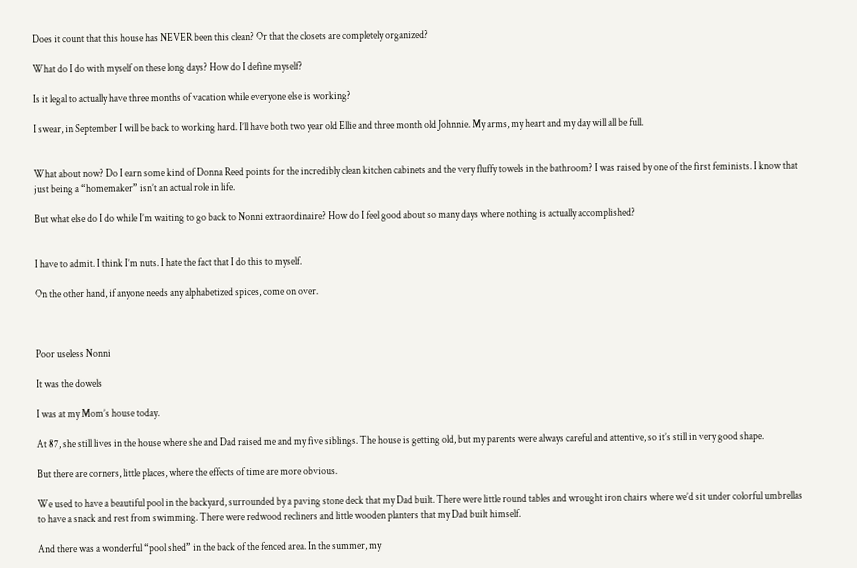Does it count that this house has NEVER been this clean? Or that the closets are completely organized?

What do I do with myself on these long days? How do I define myself?

Is it legal to actually have three months of vacation while everyone else is working?

I swear, in September I will be back to working hard. I’ll have both two year old Ellie and three month old Johnnie. My arms, my heart and my day will all be full.


What about now? Do I earn some kind of Donna Reed points for the incredibly clean kitchen cabinets and the very fluffy towels in the bathroom? I was raised by one of the first feminists. I know that just being a “homemaker” isn’t an actual role in life.

But what else do I do while I’m waiting to go back to Nonni extraordinaire? How do I feel good about so many days where nothing is actually accomplished?


I have to admit. I think I’m nuts. I hate the fact that I do this to myself.

On the other hand, if anyone needs any alphabetized spices, come on over.



Poor useless Nonni

It was the dowels

I was at my Mom’s house today.

At 87, she still lives in the house where she and Dad raised me and my five siblings. The house is getting old, but my parents were always careful and attentive, so it’s still in very good shape.

But there are corners, little places, where the effects of time are more obvious.

We used to have a beautiful pool in the backyard, surrounded by a paving stone deck that my Dad built. There were little round tables and wrought iron chairs where we’d sit under colorful umbrellas to have a snack and rest from swimming. There were redwood recliners and little wooden planters that my Dad built himself.

And there was a wonderful “pool shed” in the back of the fenced area. In the summer, my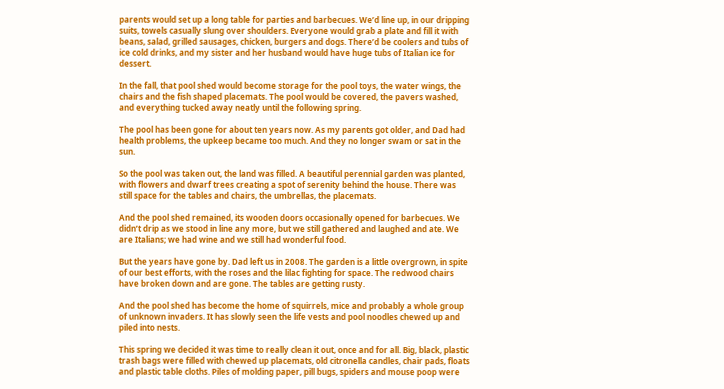parents would set up a long table for parties and barbecues. We’d line up, in our dripping suits, towels casually slung over shoulders. Everyone would grab a plate and fill it with beans, salad, grilled sausages, chicken, burgers and dogs. There’d be coolers and tubs of ice cold drinks, and my sister and her husband would have huge tubs of Italian ice for dessert.

In the fall, that pool shed would become storage for the pool toys, the water wings, the chairs and the fish shaped placemats. The pool would be covered, the pavers washed, and everything tucked away neatly until the following spring.

The pool has been gone for about ten years now. As my parents got older, and Dad had health problems, the upkeep became too much. And they no longer swam or sat in the sun.

So the pool was taken out, the land was filled. A beautiful perennial garden was planted, with flowers and dwarf trees creating a spot of serenity behind the house. There was still space for the tables and chairs, the umbrellas, the placemats.

And the pool shed remained, its wooden doors occasionally opened for barbecues. We didn’t drip as we stood in line any more, but we still gathered and laughed and ate. We are Italians; we had wine and we still had wonderful food.

But the years have gone by. Dad left us in 2008. The garden is a little overgrown, in spite of our best efforts, with the roses and the lilac fighting for space. The redwood chairs have broken down and are gone. The tables are getting rusty.

And the pool shed has become the home of squirrels, mice and probably a whole group of unknown invaders. It has slowly seen the life vests and pool noodles chewed up and piled into nests.

This spring we decided it was time to really clean it out, once and for all. Big, black, plastic trash bags were filled with chewed up placemats, old citronella candles, chair pads, floats and plastic table cloths. Piles of molding paper, pill bugs, spiders and mouse poop were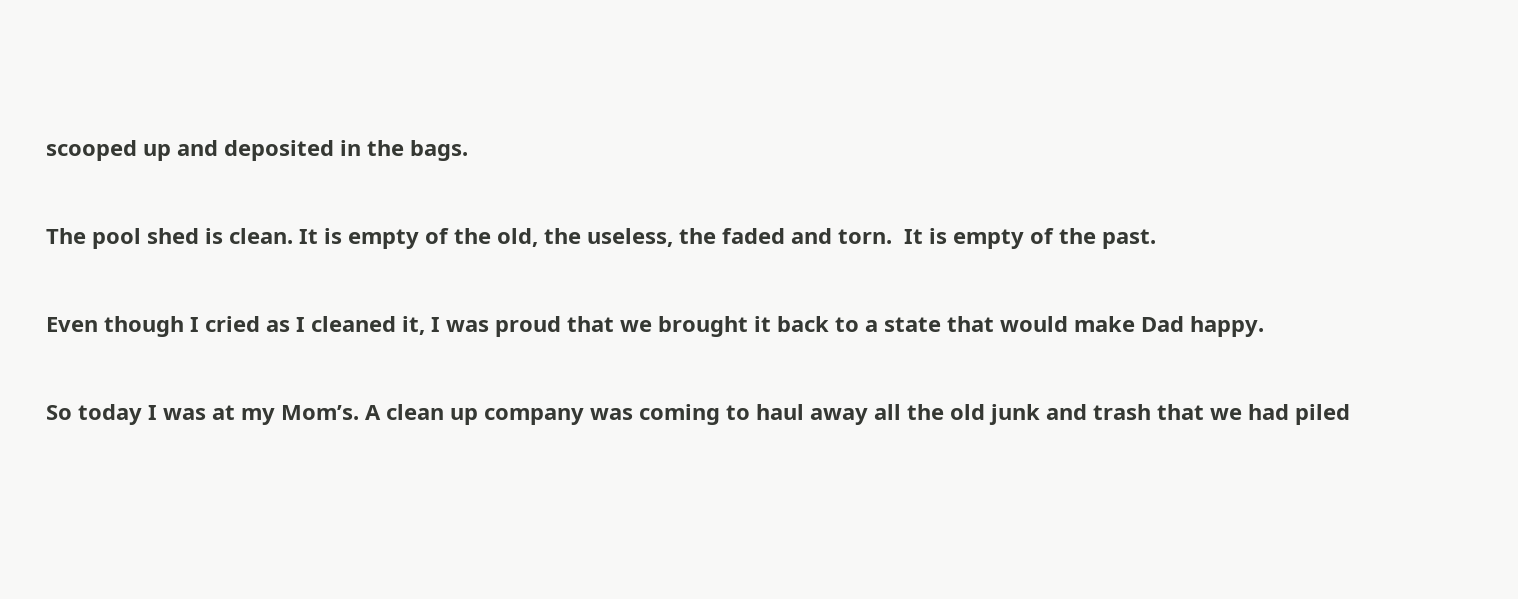scooped up and deposited in the bags.

The pool shed is clean. It is empty of the old, the useless, the faded and torn.  It is empty of the past.

Even though I cried as I cleaned it, I was proud that we brought it back to a state that would make Dad happy.

So today I was at my Mom’s. A clean up company was coming to haul away all the old junk and trash that we had piled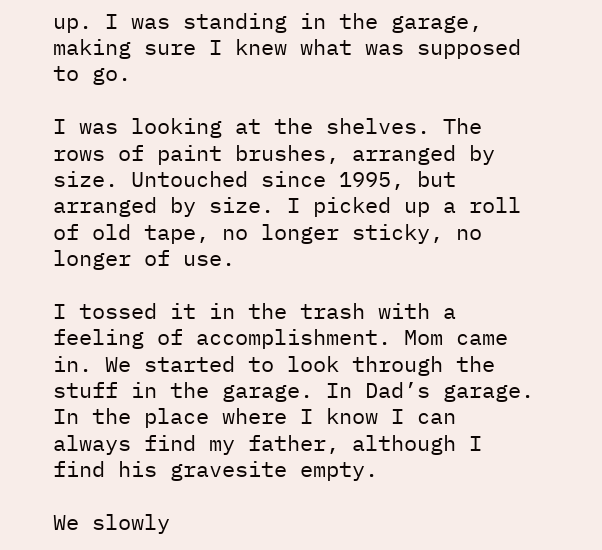up. I was standing in the garage, making sure I knew what was supposed to go.

I was looking at the shelves. The rows of paint brushes, arranged by size. Untouched since 1995, but arranged by size. I picked up a roll of old tape, no longer sticky, no longer of use.

I tossed it in the trash with a feeling of accomplishment. Mom came in. We started to look through the stuff in the garage. In Dad’s garage. In the place where I know I can always find my father, although I find his gravesite empty.

We slowly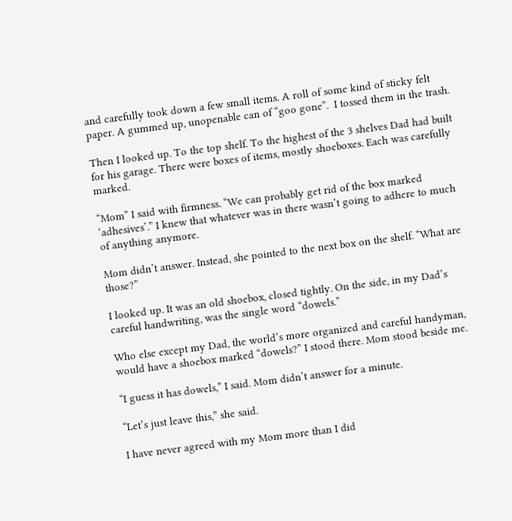and carefully took down a few small items. A roll of some kind of sticky felt paper. A gummed up, unopenable can of “goo gone”.  I tossed them in the trash.

Then I looked up. To the top shelf. To the highest of the 3 shelves Dad had built for his garage. There were boxes of items, mostly shoeboxes. Each was carefully marked.

“Mom” I said with firmness. “We can probably get rid of the box marked ‘adhesives’.” I knew that whatever was in there wasn’t going to adhere to much of anything anymore.

Mom didn’t answer. Instead, she pointed to the next box on the shelf. “What are those?”

I looked up. It was an old shoebox, closed tightly. On the side, in my Dad’s careful handwriting, was the single word “dowels.”

Who else except my Dad, the world’s more organized and careful handyman, would have a shoebox marked “dowels?” I stood there. Mom stood beside me.

“I guess it has dowels,” I said. Mom didn’t answer for a minute.

“Let’s just leave this,” she said.

I have never agreed with my Mom more than I did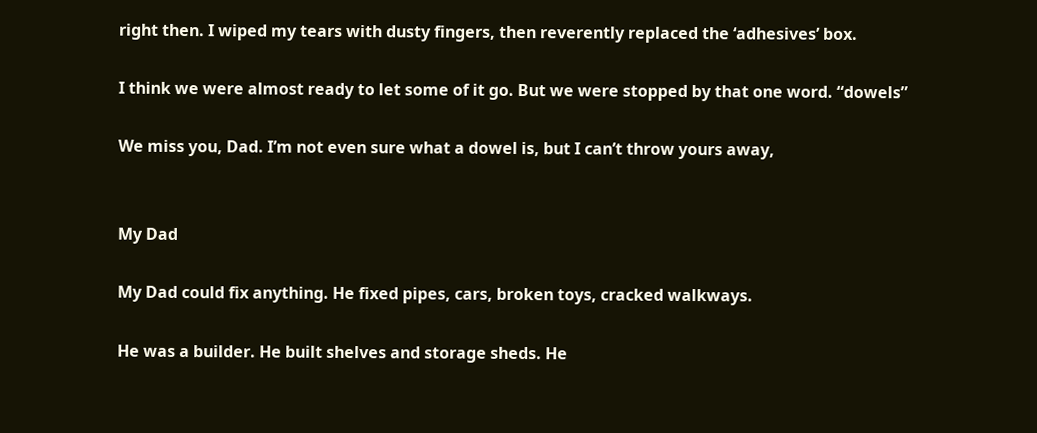right then. I wiped my tears with dusty fingers, then reverently replaced the ‘adhesives’ box.

I think we were almost ready to let some of it go. But we were stopped by that one word. “dowels”

We miss you, Dad. I’m not even sure what a dowel is, but I can’t throw yours away,


My Dad

My Dad could fix anything. He fixed pipes, cars, broken toys, cracked walkways.

He was a builder. He built shelves and storage sheds. He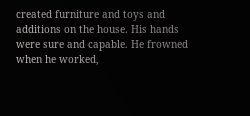created furniture and toys and additions on the house. His hands were sure and capable. He frowned when he worked,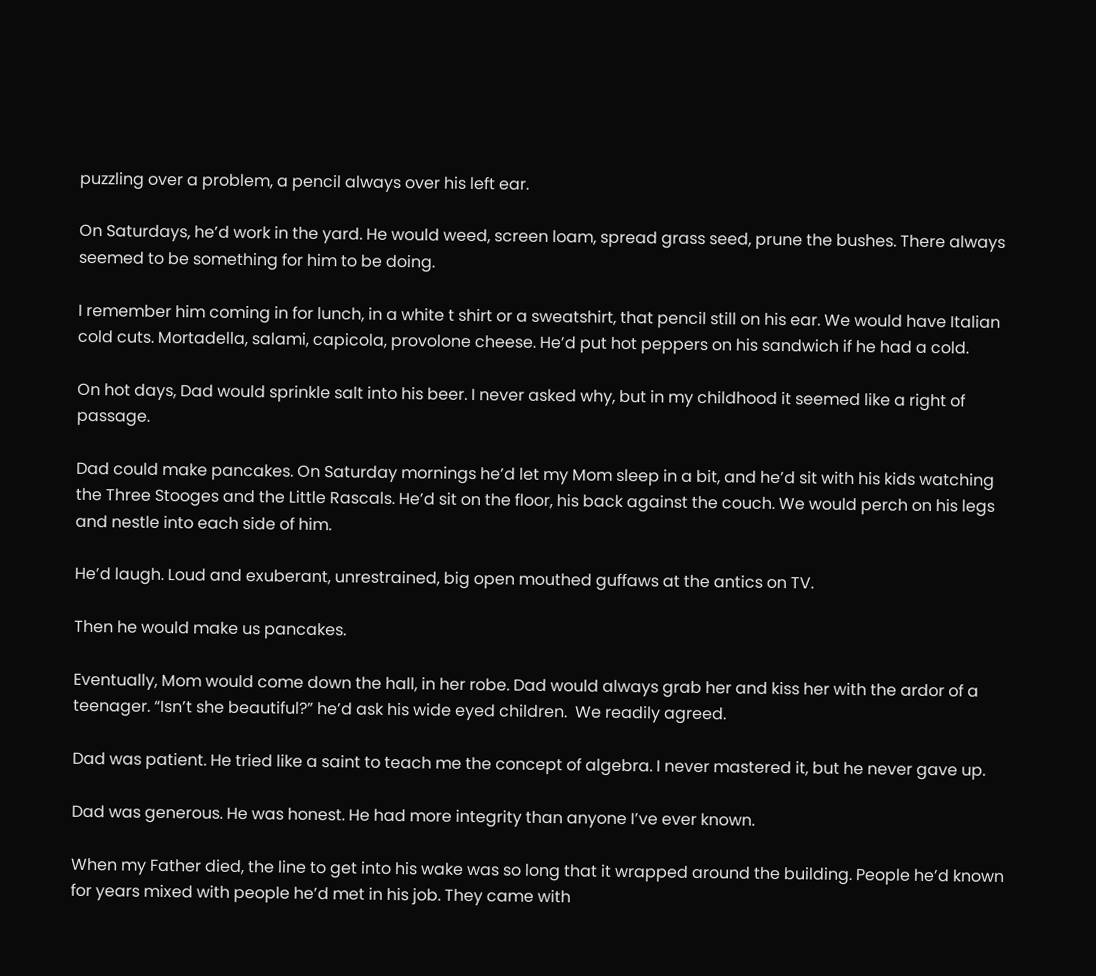puzzling over a problem, a pencil always over his left ear.

On Saturdays, he’d work in the yard. He would weed, screen loam, spread grass seed, prune the bushes. There always seemed to be something for him to be doing.

I remember him coming in for lunch, in a white t shirt or a sweatshirt, that pencil still on his ear. We would have Italian cold cuts. Mortadella, salami, capicola, provolone cheese. He’d put hot peppers on his sandwich if he had a cold.

On hot days, Dad would sprinkle salt into his beer. I never asked why, but in my childhood it seemed like a right of passage.

Dad could make pancakes. On Saturday mornings he’d let my Mom sleep in a bit, and he’d sit with his kids watching the Three Stooges and the Little Rascals. He’d sit on the floor, his back against the couch. We would perch on his legs and nestle into each side of him.

He’d laugh. Loud and exuberant, unrestrained, big open mouthed guffaws at the antics on TV.

Then he would make us pancakes.

Eventually, Mom would come down the hall, in her robe. Dad would always grab her and kiss her with the ardor of a teenager. “Isn’t she beautiful?” he’d ask his wide eyed children.  We readily agreed.

Dad was patient. He tried like a saint to teach me the concept of algebra. I never mastered it, but he never gave up.

Dad was generous. He was honest. He had more integrity than anyone I’ve ever known.

When my Father died, the line to get into his wake was so long that it wrapped around the building. People he’d known for years mixed with people he’d met in his job. They came with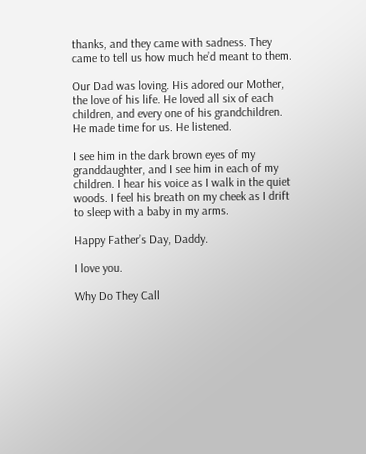thanks, and they came with sadness. They came to tell us how much he’d meant to them.

Our Dad was loving. His adored our Mother, the love of his life. He loved all six of each children, and every one of his grandchildren. He made time for us. He listened.

I see him in the dark brown eyes of my granddaughter, and I see him in each of my children. I hear his voice as I walk in the quiet woods. I feel his breath on my cheek as I drift to sleep with a baby in my arms.

Happy Father’s Day, Daddy.

I love you.

Why Do They Call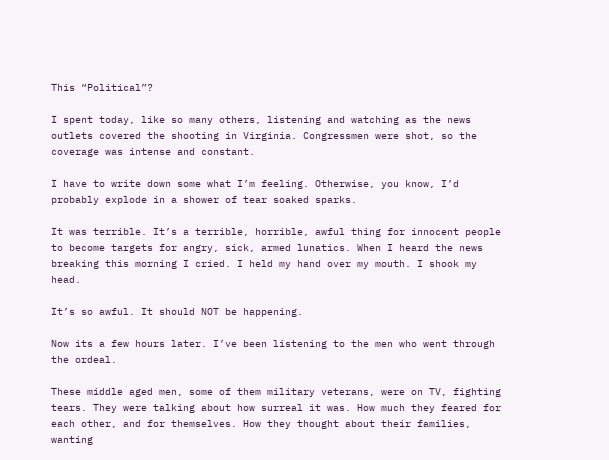This “Political”?

I spent today, like so many others, listening and watching as the news outlets covered the shooting in Virginia. Congressmen were shot, so the coverage was intense and constant.

I have to write down some what I’m feeling. Otherwise, you know, I’d probably explode in a shower of tear soaked sparks.

It was terrible. It’s a terrible, horrible, awful thing for innocent people to become targets for angry, sick, armed lunatics. When I heard the news breaking this morning I cried. I held my hand over my mouth. I shook my head.

It’s so awful. It should NOT be happening.

Now its a few hours later. I’ve been listening to the men who went through the ordeal.

These middle aged men, some of them military veterans, were on TV, fighting tears. They were talking about how surreal it was. How much they feared for each other, and for themselves. How they thought about their families, wanting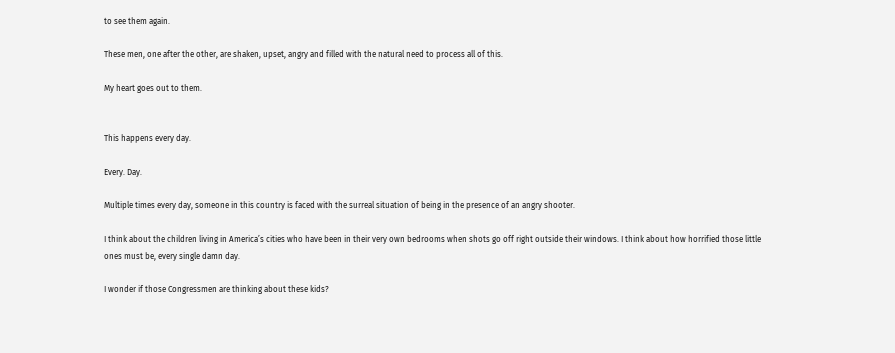to see them again.

These men, one after the other, are shaken, upset, angry and filled with the natural need to process all of this.

My heart goes out to them.


This happens every day.

Every. Day.

Multiple times every day, someone in this country is faced with the surreal situation of being in the presence of an angry shooter.

I think about the children living in America’s cities who have been in their very own bedrooms when shots go off right outside their windows. I think about how horrified those little ones must be, every single damn day.

I wonder if those Congressmen are thinking about these kids?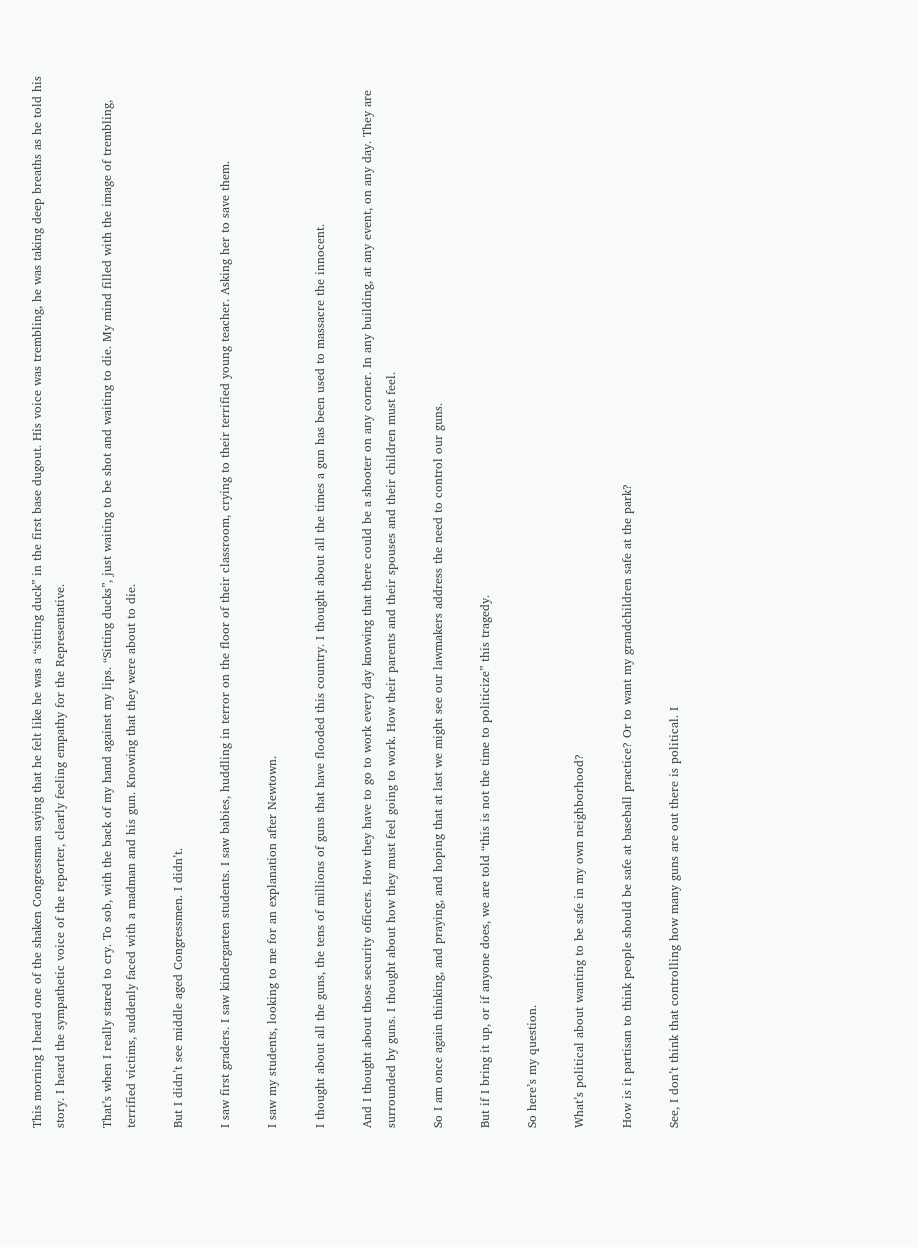This morning I heard one of the shaken Congressman saying that he felt like he was a “sitting duck” in the first base dugout. His voice was trembling, he was taking deep breaths as he told his story. I heard the sympathetic voice of the reporter, clearly feeling empathy for the Representative.

That’s when I really stared to cry. To sob, with the back of my hand against my lips. “Sitting ducks”, just waiting to be shot and waiting to die. My mind filled with the image of trembling, terrified victims, suddenly faced with a madman and his gun. Knowing that they were about to die.

But I didn’t see middle aged Congressmen. I didn’t.

I saw first graders. I saw kindergarten students. I saw babies, huddling in terror on the floor of their classroom, crying to their terrified young teacher. Asking her to save them.

I saw my students, looking to me for an explanation after Newtown.

I thought about all the guns, the tens of millions of guns that have flooded this country. I thought about all the times a gun has been used to massacre the innocent.

And I thought about those security officers. How they have to go to work every day knowing that there could be a shooter on any corner. In any building, at any event, on any day. They are surrounded by guns. I thought about how they must feel going to work. How their parents and their spouses and their children must feel.

So I am once again thinking, and praying, and hoping that at last we might see our lawmakers address the need to control our guns.

But if I bring it up, or if anyone does, we are told “this is not the time to politicize” this tragedy.

So here’s my question.

What’s political about wanting to be safe in my own neighborhood?

How is it partisan to think people should be safe at baseball practice? Or to want my grandchildren safe at the park?

See, I don’t think that controlling how many guns are out there is political. I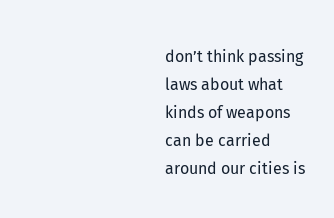don’t think passing laws about what kinds of weapons can be carried around our cities is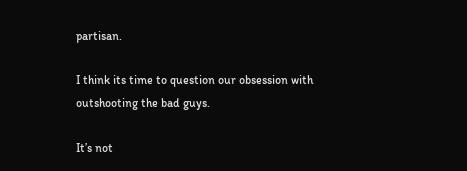partisan.

I think its time to question our obsession with outshooting the bad guys.

It’s not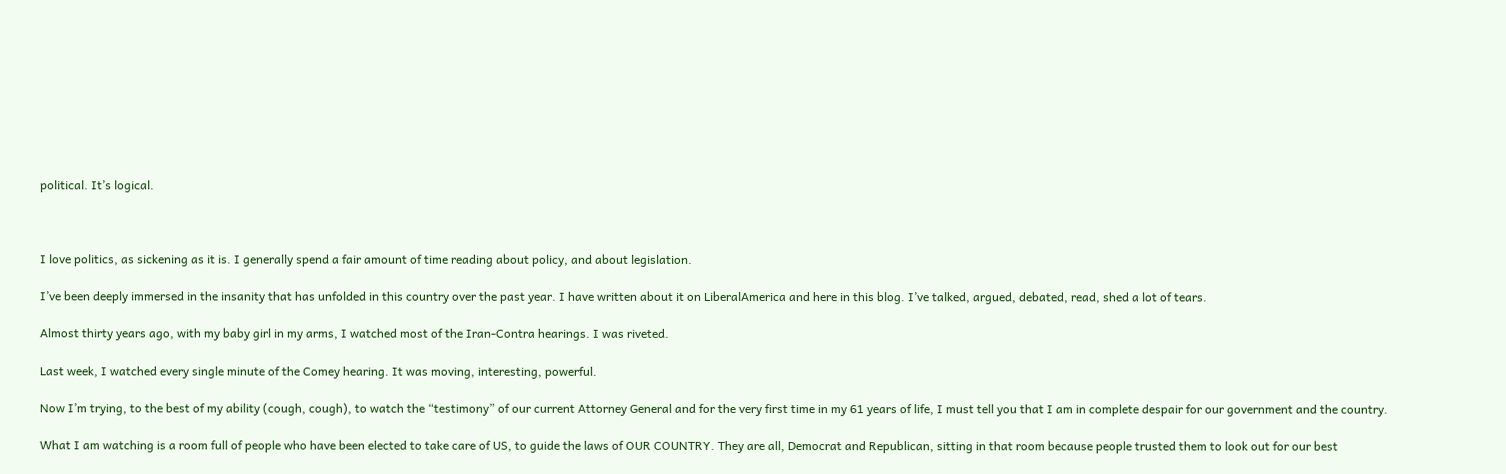political. It’s logical.



I love politics, as sickening as it is. I generally spend a fair amount of time reading about policy, and about legislation.

I’ve been deeply immersed in the insanity that has unfolded in this country over the past year. I have written about it on LiberalAmerica and here in this blog. I’ve talked, argued, debated, read, shed a lot of tears.

Almost thirty years ago, with my baby girl in my arms, I watched most of the Iran-Contra hearings. I was riveted.

Last week, I watched every single minute of the Comey hearing. It was moving, interesting, powerful.

Now I’m trying, to the best of my ability (cough, cough), to watch the “testimony” of our current Attorney General and for the very first time in my 61 years of life, I must tell you that I am in complete despair for our government and the country.

What I am watching is a room full of people who have been elected to take care of US, to guide the laws of OUR COUNTRY. They are all, Democrat and Republican, sitting in that room because people trusted them to look out for our best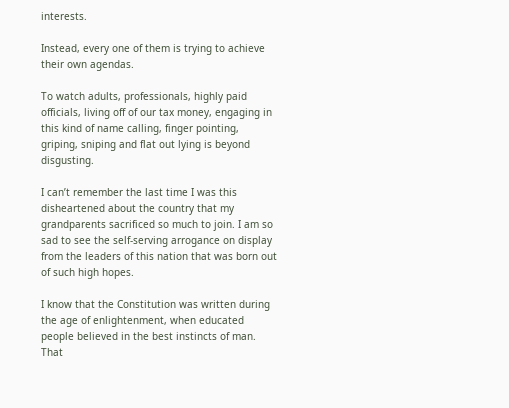interests.

Instead, every one of them is trying to achieve their own agendas.

To watch adults, professionals, highly paid officials, living off of our tax money, engaging in this kind of name calling, finger pointing, griping, sniping and flat out lying is beyond disgusting.

I can’t remember the last time I was this disheartened about the country that my grandparents sacrificed so much to join. I am so sad to see the self-serving arrogance on display from the leaders of this nation that was born out of such high hopes.

I know that the Constitution was written during the age of enlightenment, when educated people believed in the best instincts of man. That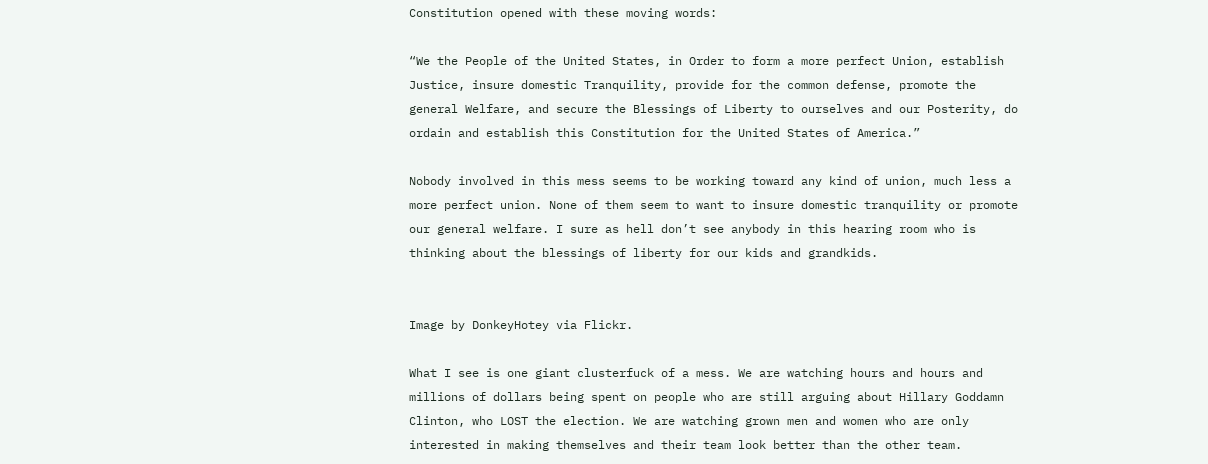Constitution opened with these moving words:

“We the People of the United States, in Order to form a more perfect Union, establish Justice, insure domestic Tranquility, provide for the common defense, promote the general Welfare, and secure the Blessings of Liberty to ourselves and our Posterity, do ordain and establish this Constitution for the United States of America.”

Nobody involved in this mess seems to be working toward any kind of union, much less a more perfect union. None of them seem to want to insure domestic tranquility or promote our general welfare. I sure as hell don’t see anybody in this hearing room who is thinking about the blessings of liberty for our kids and grandkids.


Image by DonkeyHotey via Flickr.

What I see is one giant clusterfuck of a mess. We are watching hours and hours and millions of dollars being spent on people who are still arguing about Hillary Goddamn Clinton, who LOST the election. We are watching grown men and women who are only interested in making themselves and their team look better than the other team.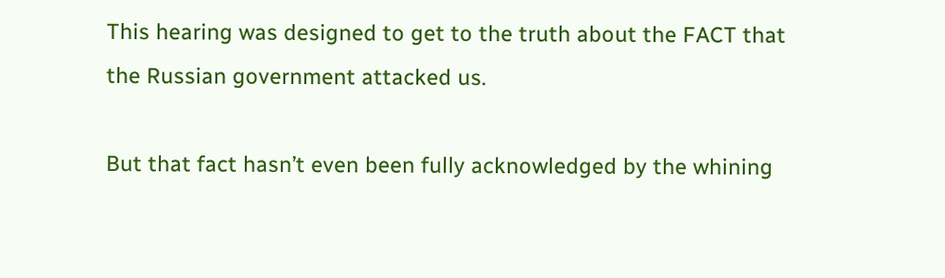This hearing was designed to get to the truth about the FACT that the Russian government attacked us.

But that fact hasn’t even been fully acknowledged by the whining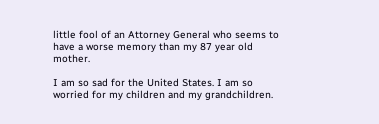little fool of an Attorney General who seems to have a worse memory than my 87 year old mother.

I am so sad for the United States. I am so worried for my children and my grandchildren.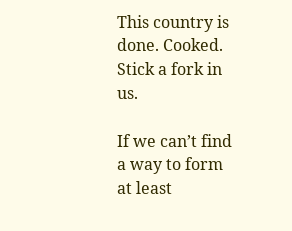This country is done. Cooked. Stick a fork in us.

If we can’t find a way to form at least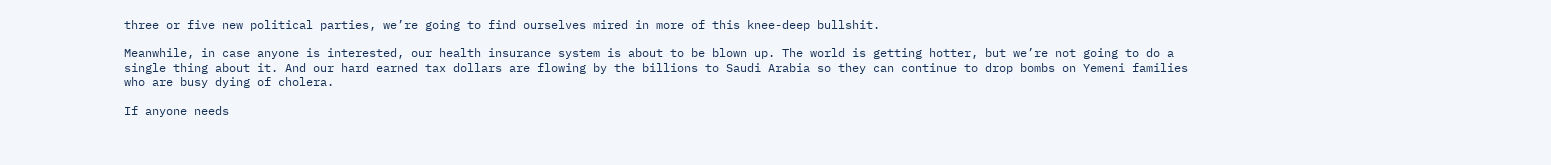three or five new political parties, we’re going to find ourselves mired in more of this knee-deep bullshit.

Meanwhile, in case anyone is interested, our health insurance system is about to be blown up. The world is getting hotter, but we’re not going to do a single thing about it. And our hard earned tax dollars are flowing by the billions to Saudi Arabia so they can continue to drop bombs on Yemeni families who are busy dying of cholera.

If anyone needs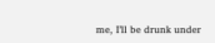me, I’ll be drunk under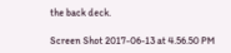the back deck.

Screen Shot 2017-06-13 at 4.56.50 PM